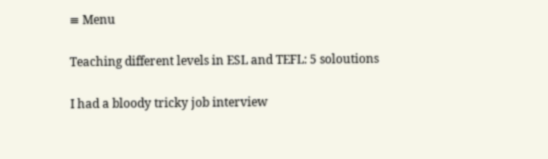≡ Menu

Teaching different levels in ESL and TEFL: 5 soloutions

I had a bloody tricky job interview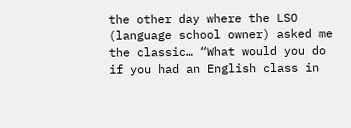the other day where the LSO (language school owner) asked me the classic… “What would you do if you had an English class in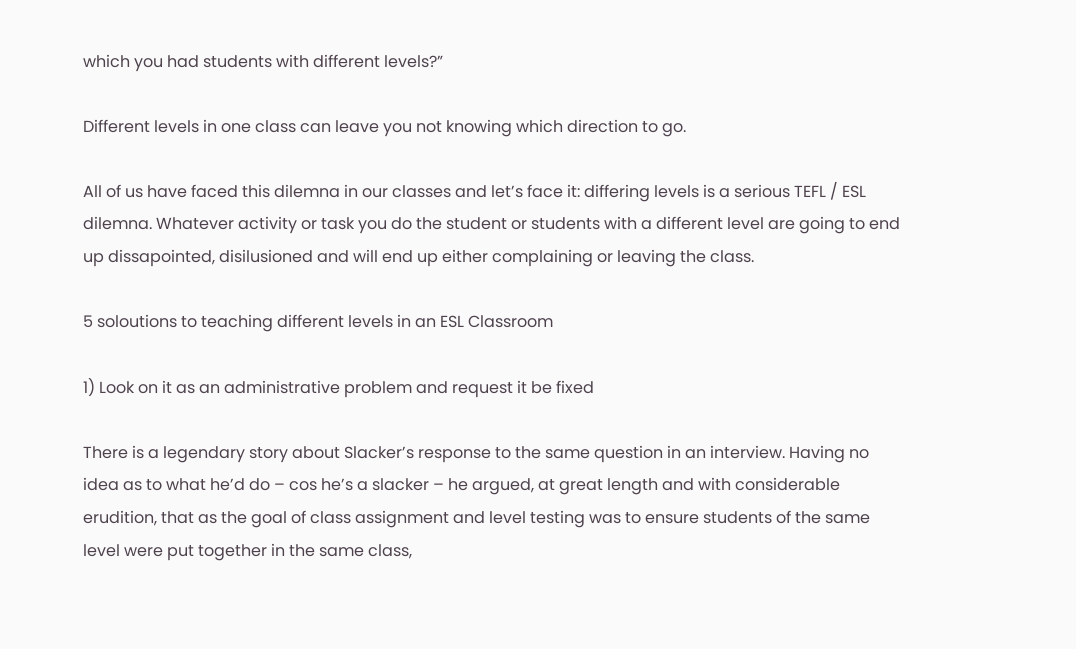which you had students with different levels?”

Different levels in one class can leave you not knowing which direction to go.

All of us have faced this dilemna in our classes and let’s face it: differing levels is a serious TEFL / ESL dilemna. Whatever activity or task you do the student or students with a different level are going to end up dissapointed, disilusioned and will end up either complaining or leaving the class.

5 soloutions to teaching different levels in an ESL Classroom

1) Look on it as an administrative problem and request it be fixed

There is a legendary story about Slacker’s response to the same question in an interview. Having no idea as to what he’d do – cos he’s a slacker – he argued, at great length and with considerable erudition, that as the goal of class assignment and level testing was to ensure students of the same level were put together in the same class,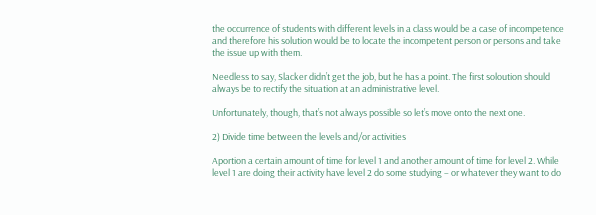the occurrence of students with different levels in a class would be a case of incompetence and therefore his solution would be to locate the incompetent person or persons and take the issue up with them.

Needless to say, Slacker didn’t get the job, but he has a point. The first soloution should always be to rectify the situation at an administrative level.

Unfortunately, though, that’s not always possible so let’s move onto the next one.

2) Divide time between the levels and/or activities

Aportion a certain amount of time for level 1 and another amount of time for level 2. While level 1 are doing their activity have level 2 do some studying – or whatever they want to do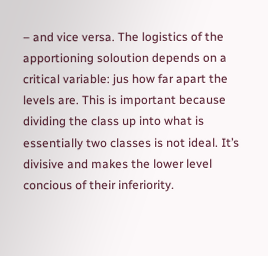– and vice versa. The logistics of the apportioning soloution depends on a critical variable: jus how far apart the levels are. This is important because dividing the class up into what is essentially two classes is not ideal. It’s divisive and makes the lower level concious of their inferiority.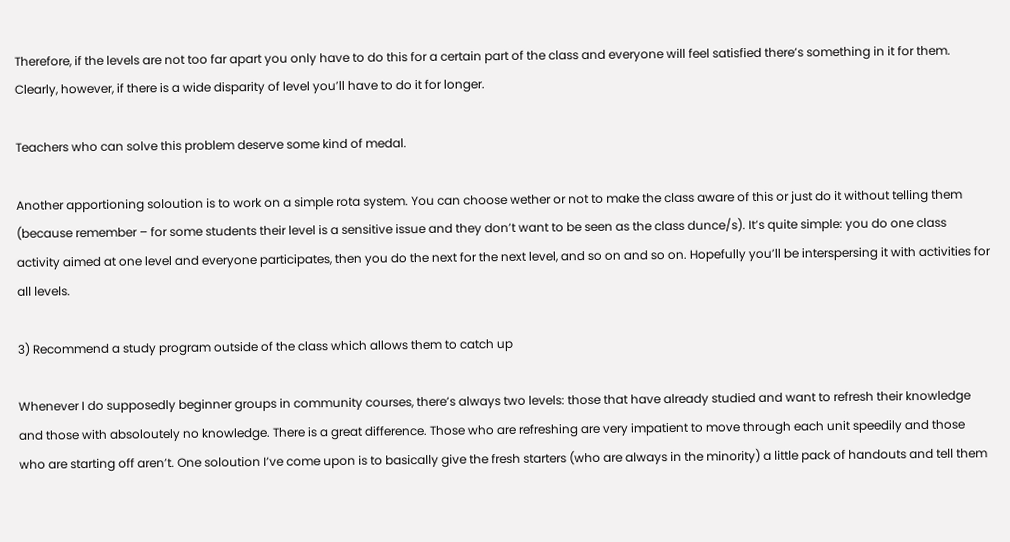Therefore, if the levels are not too far apart you only have to do this for a certain part of the class and everyone will feel satisfied there’s something in it for them. Clearly, however, if there is a wide disparity of level you’ll have to do it for longer.

Teachers who can solve this problem deserve some kind of medal.

Another apportioning soloution is to work on a simple rota system. You can choose wether or not to make the class aware of this or just do it without telling them (because remember – for some students their level is a sensitive issue and they don’t want to be seen as the class dunce/s). It’s quite simple: you do one class activity aimed at one level and everyone participates, then you do the next for the next level, and so on and so on. Hopefully you’ll be interspersing it with activities for all levels.

3) Recommend a study program outside of the class which allows them to catch up

Whenever I do supposedly beginner groups in community courses, there’s always two levels: those that have already studied and want to refresh their knowledge and those with absoloutely no knowledge. There is a great difference. Those who are refreshing are very impatient to move through each unit speedily and those who are starting off aren’t. One soloution I’ve come upon is to basically give the fresh starters (who are always in the minority) a little pack of handouts and tell them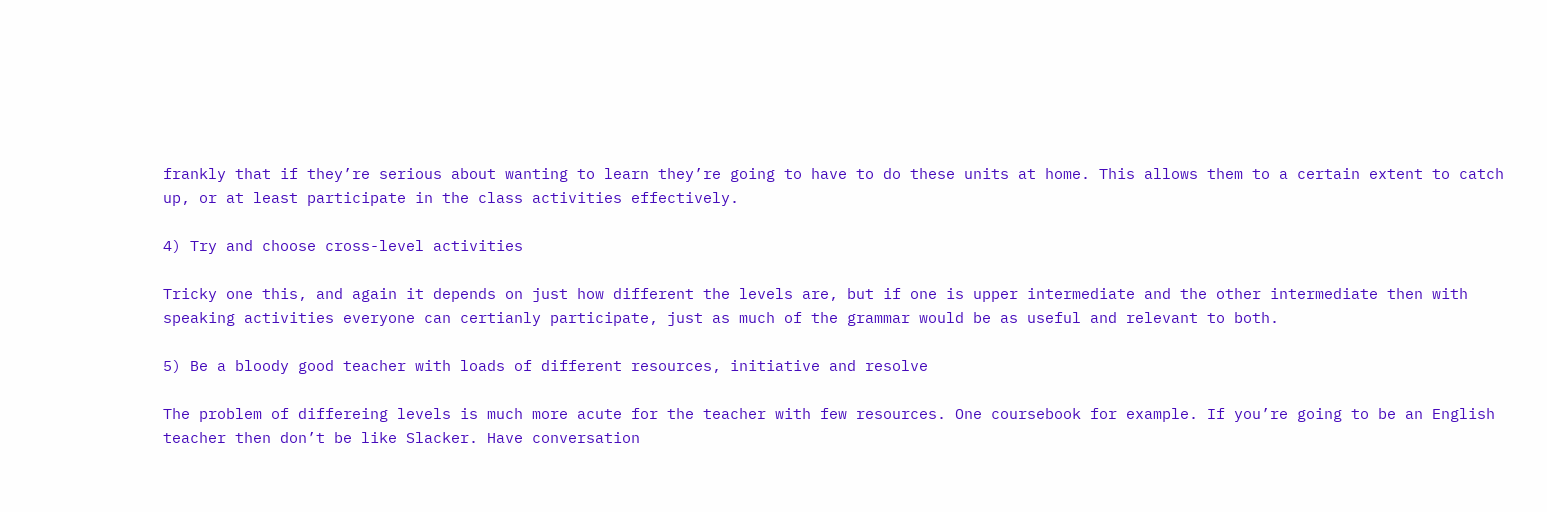frankly that if they’re serious about wanting to learn they’re going to have to do these units at home. This allows them to a certain extent to catch up, or at least participate in the class activities effectively.

4) Try and choose cross-level activities

Tricky one this, and again it depends on just how different the levels are, but if one is upper intermediate and the other intermediate then with speaking activities everyone can certianly participate, just as much of the grammar would be as useful and relevant to both.

5) Be a bloody good teacher with loads of different resources, initiative and resolve

The problem of differeing levels is much more acute for the teacher with few resources. One coursebook for example. If you’re going to be an English teacher then don’t be like Slacker. Have conversation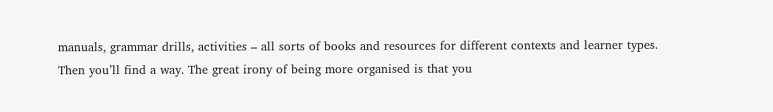manuals, grammar drills, activities – all sorts of books and resources for different contexts and learner types. Then you’ll find a way. The great irony of being more organised is that you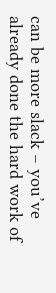can be more slack – you’ve already done the hard work of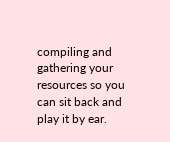compiling and gathering your resources so you can sit back and play it by ear.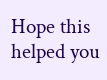Hope this helped you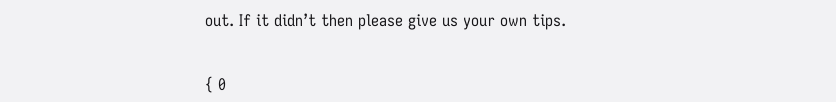out. If it didn’t then please give us your own tips.


{ 0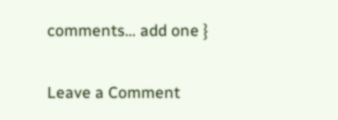comments… add one }

Leave a Comment